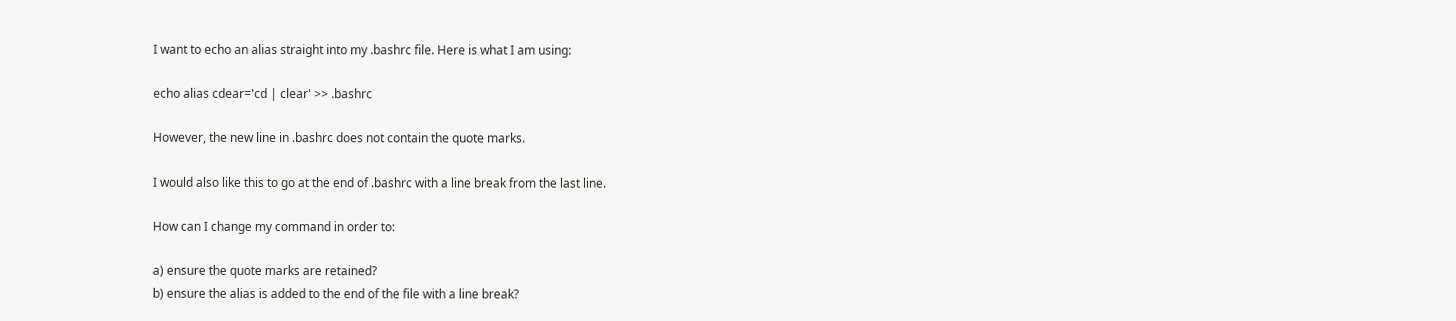I want to echo an alias straight into my .bashrc file. Here is what I am using:

echo alias cdear='cd | clear' >> .bashrc

However, the new line in .bashrc does not contain the quote marks.

I would also like this to go at the end of .bashrc with a line break from the last line.

How can I change my command in order to:

a) ensure the quote marks are retained?
b) ensure the alias is added to the end of the file with a line break?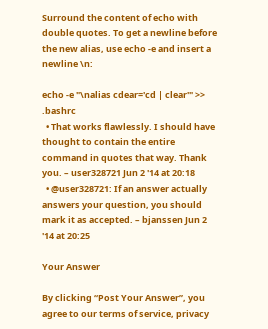Surround the content of echo with double quotes. To get a newline before the new alias, use echo -e and insert a newline \n:

echo -e "\nalias cdear='cd | clear'" >> .bashrc
  • That works flawlessly. I should have thought to contain the entire command in quotes that way. Thank you. – user328721 Jun 2 '14 at 20:18
  • @user328721: If an answer actually answers your question, you should mark it as accepted. – bjanssen Jun 2 '14 at 20:25

Your Answer

By clicking “Post Your Answer”, you agree to our terms of service, privacy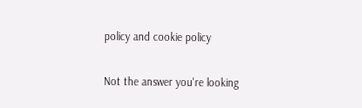policy and cookie policy

Not the answer you're looking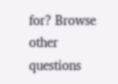for? Browse other questions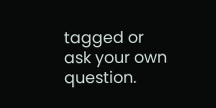tagged or ask your own question.